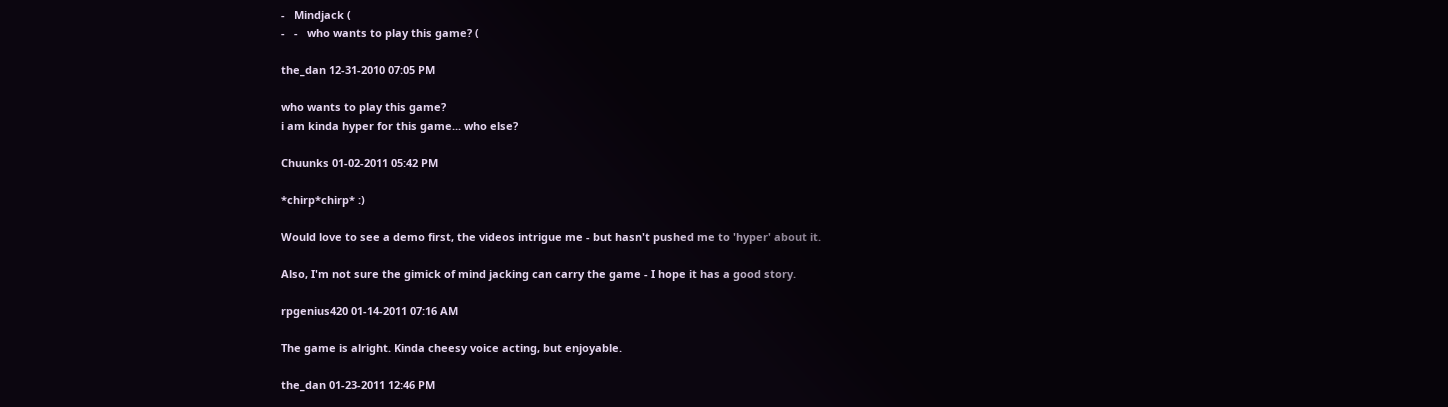-   Mindjack (
-   -   who wants to play this game? (

the_dan 12-31-2010 07:05 PM

who wants to play this game?
i am kinda hyper for this game... who else?

Chuunks 01-02-2011 05:42 PM

*chirp*chirp* :)

Would love to see a demo first, the videos intrigue me - but hasn't pushed me to 'hyper' about it.

Also, I'm not sure the gimick of mind jacking can carry the game - I hope it has a good story.

rpgenius420 01-14-2011 07:16 AM

The game is alright. Kinda cheesy voice acting, but enjoyable.

the_dan 01-23-2011 12:46 PM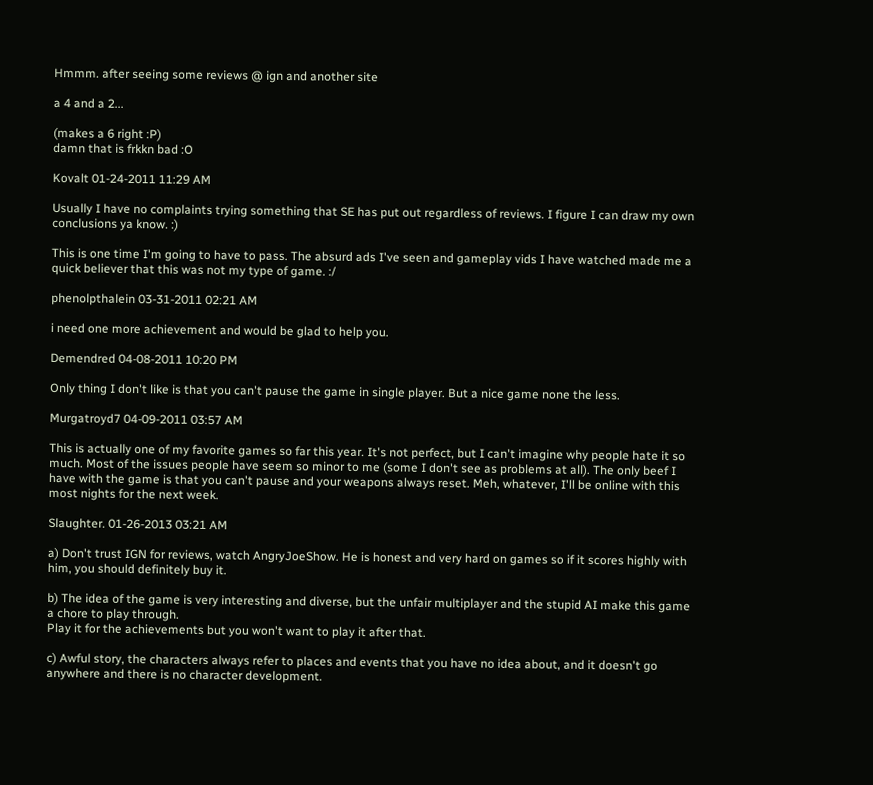Hmmm. after seeing some reviews @ ign and another site

a 4 and a 2...

(makes a 6 right :P)
damn that is frkkn bad :O

Kovalt 01-24-2011 11:29 AM

Usually I have no complaints trying something that SE has put out regardless of reviews. I figure I can draw my own conclusions ya know. :)

This is one time I'm going to have to pass. The absurd ads I've seen and gameplay vids I have watched made me a quick believer that this was not my type of game. :/

phenolpthalein 03-31-2011 02:21 AM

i need one more achievement and would be glad to help you.

Demendred 04-08-2011 10:20 PM

Only thing I don't like is that you can't pause the game in single player. But a nice game none the less.

Murgatroyd7 04-09-2011 03:57 AM

This is actually one of my favorite games so far this year. It's not perfect, but I can't imagine why people hate it so much. Most of the issues people have seem so minor to me (some I don't see as problems at all). The only beef I have with the game is that you can't pause and your weapons always reset. Meh, whatever, I'll be online with this most nights for the next week.

Slaughter. 01-26-2013 03:21 AM

a) Don't trust IGN for reviews, watch AngryJoeShow. He is honest and very hard on games so if it scores highly with him, you should definitely buy it.

b) The idea of the game is very interesting and diverse, but the unfair multiplayer and the stupid AI make this game a chore to play through.
Play it for the achievements but you won't want to play it after that.

c) Awful story, the characters always refer to places and events that you have no idea about, and it doesn't go anywhere and there is no character development.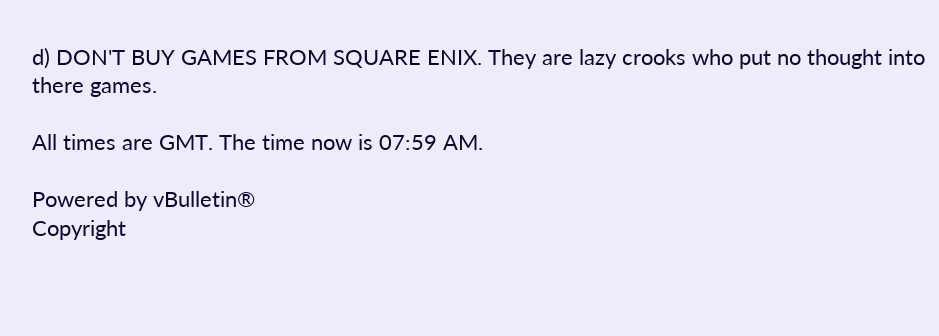d) DON'T BUY GAMES FROM SQUARE ENIX. They are lazy crooks who put no thought into there games.

All times are GMT. The time now is 07:59 AM.

Powered by vBulletin®
Copyright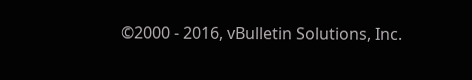©2000 - 2016, vBulletin Solutions, Inc.